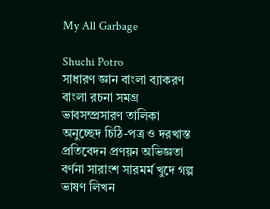My All Garbage

Shuchi Potro
সাধারণ জ্ঞান বাংলা ব্যাকরণ বাংলা রচনা সমগ্র ভাবসম্প্রসারণ তালিকা অনুচ্ছেদ চিঠি-পত্র ও দরখাস্ত প্রতিবেদন প্রণয়ন অভিজ্ঞতা বর্ণনা সারাংশ সারমর্ম খুদে গল্প ভাষণ লিখন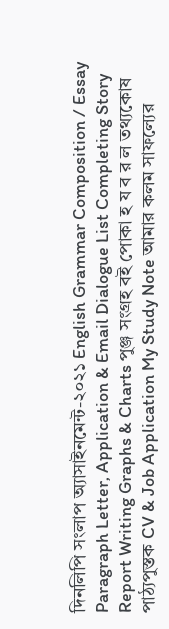দিনলিপি সংলাপ অ্যাসাইনমেন্ট-২০২১ English Grammar Composition / Essay Paragraph Letter, Application & Email Dialogue List Completing Story Report Writing Graphs & Charts পুঞ্জ সংগ্রহ বই পোকা হ য ব র ল তথ্যকোষ পাঠ্যপুস্তক CV & Job Application My Study Note আমার কলম সাফল্যের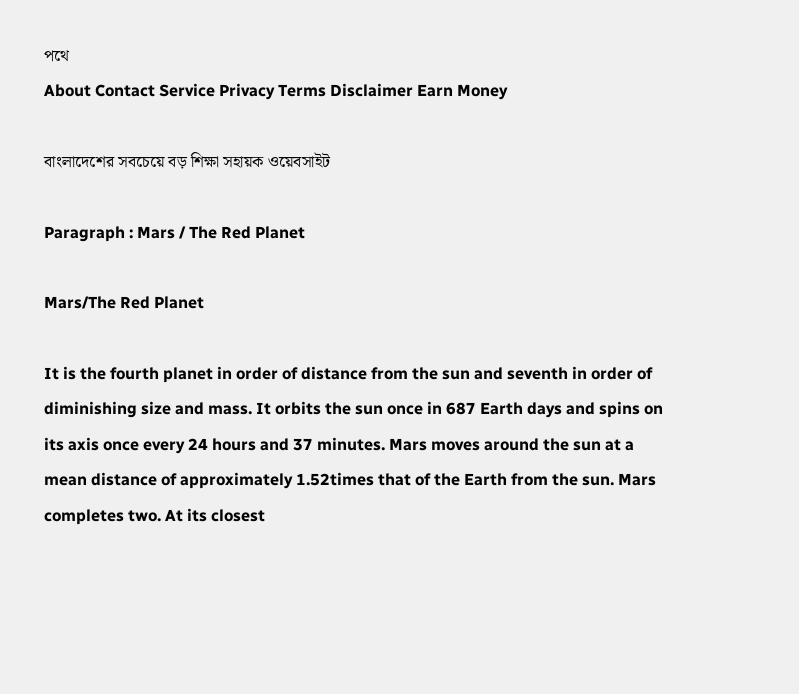পথে
About Contact Service Privacy Terms Disclaimer Earn Money

বাংলাদেশের সবচেয়ে বড় শিক্ষা সহায়ক ওয়েবসাইট

Paragraph : Mars / The Red Planet

Mars/The Red Planet

It is the fourth planet in order of distance from the sun and seventh in order of diminishing size and mass. It orbits the sun once in 687 Earth days and spins on its axis once every 24 hours and 37 minutes. Mars moves around the sun at a mean distance of approximately 1.52times that of the Earth from the sun. Mars completes two. At its closest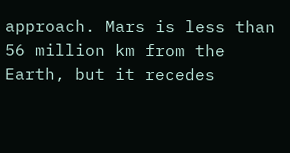approach. Mars is less than 56 million km from the Earth, but it recedes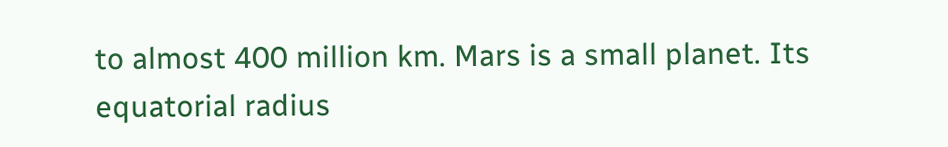to almost 400 million km. Mars is a small planet. Its equatorial radius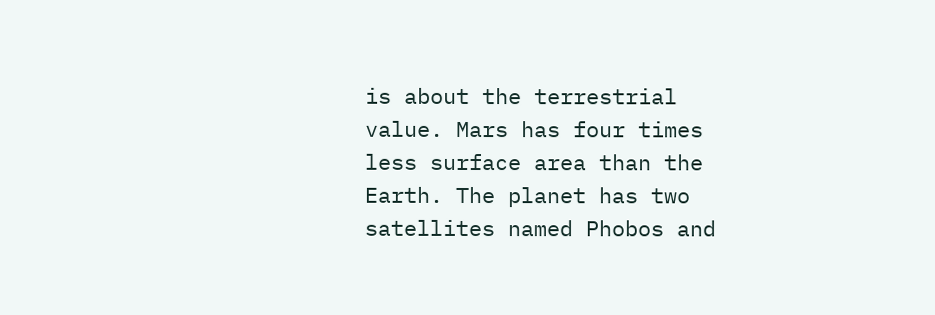is about the terrestrial value. Mars has four times less surface area than the Earth. The planet has two satellites named Phobos and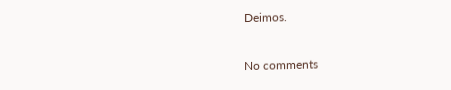Deimos.

No comments